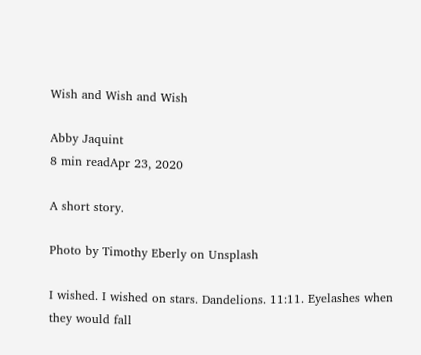Wish and Wish and Wish

Abby Jaquint
8 min readApr 23, 2020

A short story.

Photo by Timothy Eberly on Unsplash

I wished. I wished on stars. Dandelions. 11:11. Eyelashes when they would fall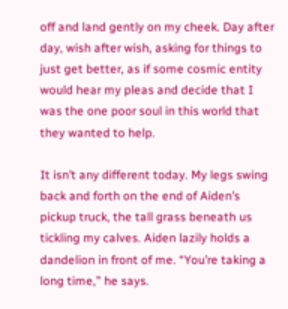off and land gently on my cheek. Day after day, wish after wish, asking for things to just get better, as if some cosmic entity would hear my pleas and decide that I was the one poor soul in this world that they wanted to help.

It isn’t any different today. My legs swing back and forth on the end of Aiden’s pickup truck, the tall grass beneath us tickling my calves. Aiden lazily holds a dandelion in front of me. “You’re taking a long time,” he says.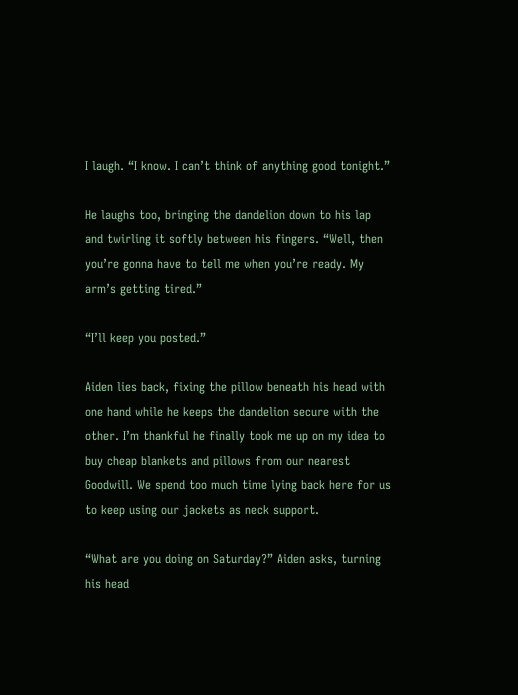I laugh. “I know. I can’t think of anything good tonight.”

He laughs too, bringing the dandelion down to his lap and twirling it softly between his fingers. “Well, then you’re gonna have to tell me when you’re ready. My arm’s getting tired.”

“I’ll keep you posted.”

Aiden lies back, fixing the pillow beneath his head with one hand while he keeps the dandelion secure with the other. I’m thankful he finally took me up on my idea to buy cheap blankets and pillows from our nearest Goodwill. We spend too much time lying back here for us to keep using our jackets as neck support.

“What are you doing on Saturday?” Aiden asks, turning his head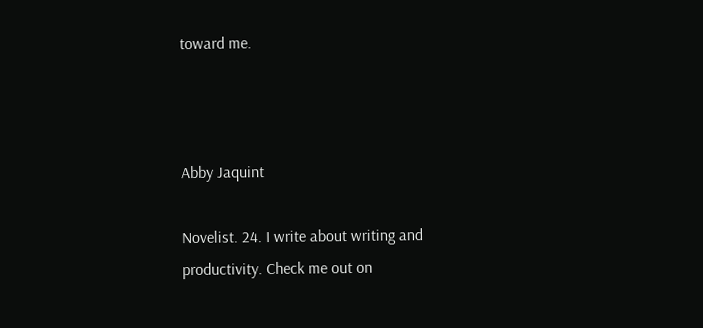toward me.



Abby Jaquint

Novelist. 24. I write about writing and productivity. Check me out on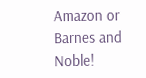Amazon or Barnes and Noble!